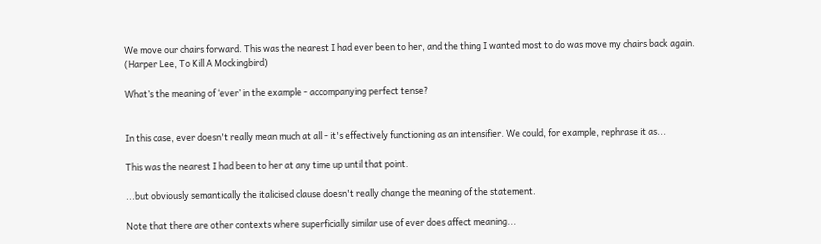We move our chairs forward. This was the nearest I had ever been to her, and the thing I wanted most to do was move my chairs back again.
(Harper Lee, To Kill A Mockingbird)

What’s the meaning of ‘ever’ in the example - accompanying perfect tense?


In this case, ever doesn't really mean much at all - it's effectively functioning as an intensifier. We could, for example, rephrase it as...

This was the nearest I had been to her at any time up until that point.

...but obviously semantically the italicised clause doesn't really change the meaning of the statement.

Note that there are other contexts where superficially similar use of ever does affect meaning...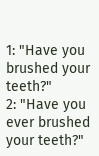1: "Have you brushed your teeth?"
2: "Have you ever brushed your teeth?"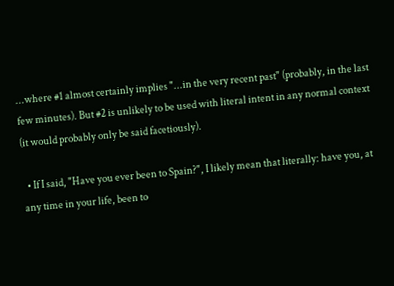...where #1 almost certainly implies "...in the very recent past" (probably, in the last few minutes). But #2 is unlikely to be used with literal intent in any normal context (it would probably only be said facetiously).

  • If I said, "Have you ever been to Spain?", I likely mean that literally: have you, at any time in your life, been to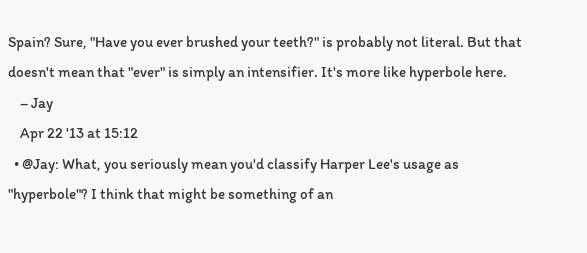Spain? Sure, "Have you ever brushed your teeth?" is probably not literal. But that doesn't mean that "ever" is simply an intensifier. It's more like hyperbole here.
    – Jay
    Apr 22 '13 at 15:12
  • @Jay: What, you seriously mean you'd classify Harper Lee's usage as "hyperbole"? I think that might be something of an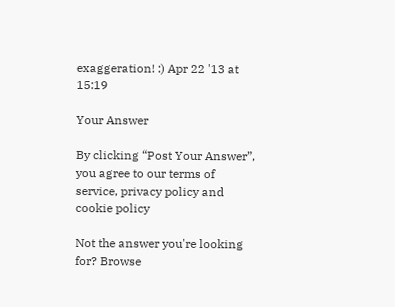exaggeration! :) Apr 22 '13 at 15:19

Your Answer

By clicking “Post Your Answer”, you agree to our terms of service, privacy policy and cookie policy

Not the answer you're looking for? Browse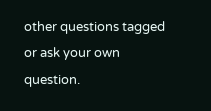other questions tagged or ask your own question.